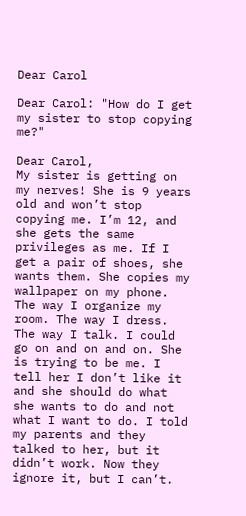Dear Carol

Dear Carol: "How do I get my sister to stop copying me?"

Dear Carol,
My sister is getting on my nerves! She is 9 years old and won’t stop copying me. I’m 12, and she gets the same privileges as me. If I get a pair of shoes, she wants them. She copies my wallpaper on my phone. The way I organize my room. The way I dress. The way I talk. I could go on and on and on. She is trying to be me. I tell her I don’t like it and she should do what she wants to do and not what I want to do. I told my parents and they talked to her, but it didn’t work. Now they ignore it, but I can’t.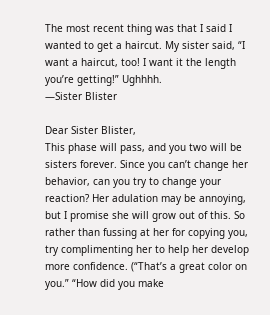The most recent thing was that I said I wanted to get a haircut. My sister said, “I want a haircut, too! I want it the length you’re getting!” Ughhhh.
—Sister Blister

Dear Sister Blister,
This phase will pass, and you two will be sisters forever. Since you can’t change her behavior, can you try to change your reaction? Her adulation may be annoying, but I promise she will grow out of this. So rather than fussing at her for copying you, try complimenting her to help her develop more confidence. (“That’s a great color on you.” “How did you make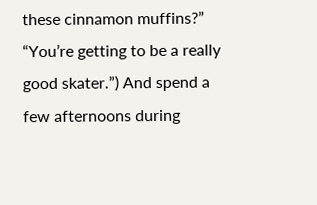these cinnamon muffins?” “You’re getting to be a really good skater.”) And spend a few afternoons during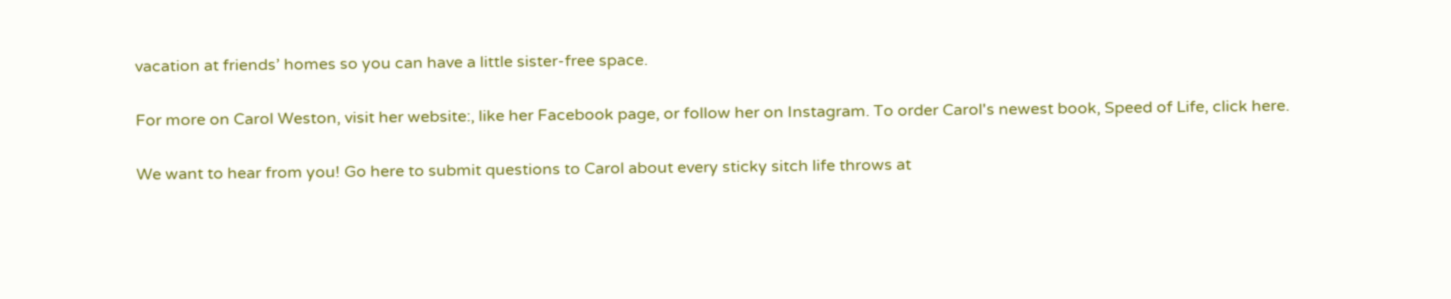vacation at friends’ homes so you can have a little sister-free space.

For more on Carol Weston, visit her website:, like her Facebook page, or follow her on Instagram. To order Carol's newest book, Speed of Life, click here.

We want to hear from you! Go here to submit questions to Carol about every sticky sitch life throws at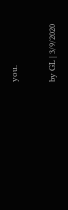you.


by GL | 3/9/2020